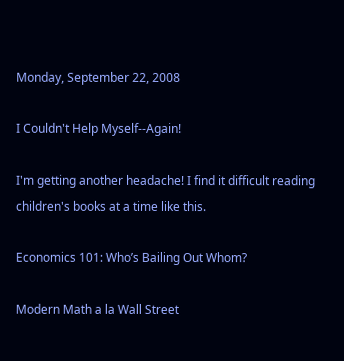Monday, September 22, 2008

I Couldn't Help Myself--Again!

I'm getting another headache! I find it difficult reading children's books at a time like this.

Economics 101: Who’s Bailing Out Whom?

Modern Math a la Wall Street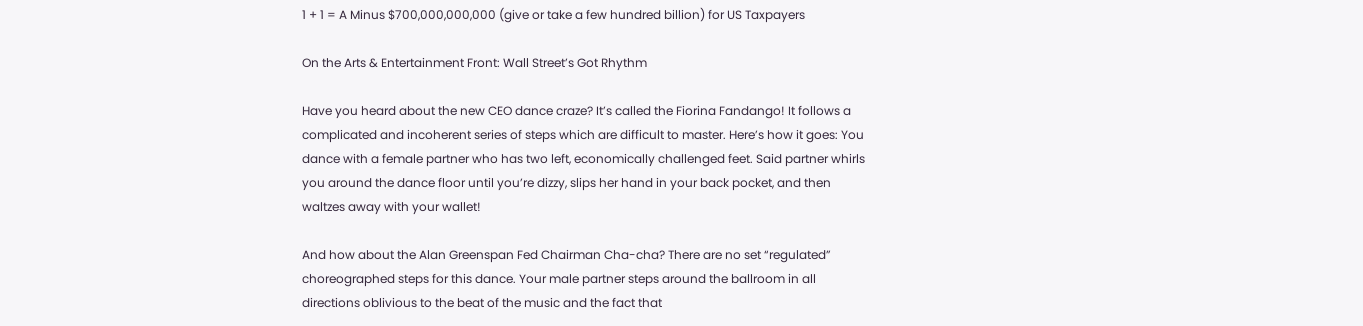1 + 1 = A Minus $700,000,000,000 (give or take a few hundred billion) for US Taxpayers

On the Arts & Entertainment Front: Wall Street’s Got Rhythm

Have you heard about the new CEO dance craze? It’s called the Fiorina Fandango! It follows a complicated and incoherent series of steps which are difficult to master. Here’s how it goes: You dance with a female partner who has two left, economically challenged feet. Said partner whirls you around the dance floor until you’re dizzy, slips her hand in your back pocket, and then waltzes away with your wallet!

And how about the Alan Greenspan Fed Chairman Cha-cha? There are no set “regulated” choreographed steps for this dance. Your male partner steps around the ballroom in all directions oblivious to the beat of the music and the fact that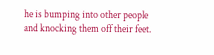he is bumping into other people and knocking them off their feet.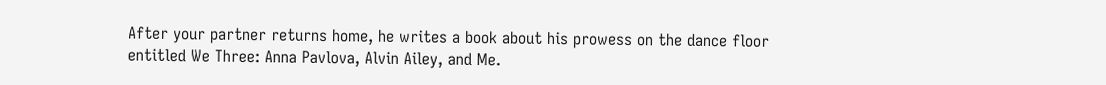After your partner returns home, he writes a book about his prowess on the dance floor entitled We Three: Anna Pavlova, Alvin Ailey, and Me.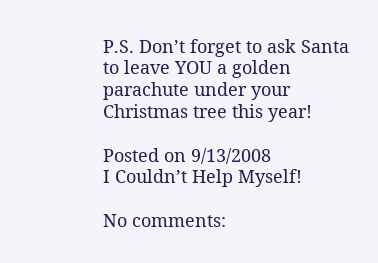P.S. Don’t forget to ask Santa to leave YOU a golden parachute under your Christmas tree this year!

Posted on 9/13/2008
I Couldn’t Help Myself!

No comments: